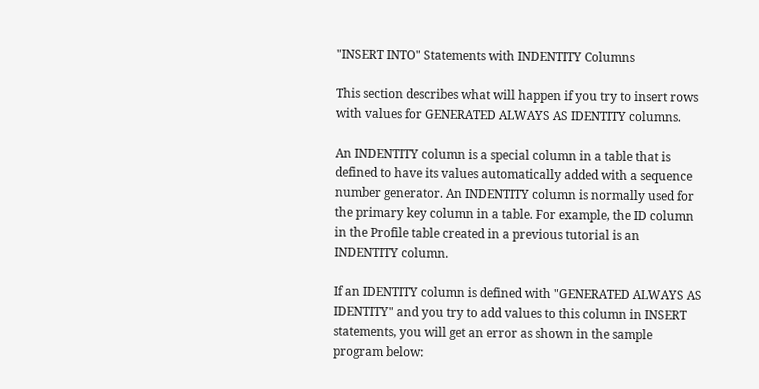"INSERT INTO" Statements with INDENTITY Columns

This section describes what will happen if you try to insert rows with values for GENERATED ALWAYS AS IDENTITY columns.

An INDENTITY column is a special column in a table that is defined to have its values automatically added with a sequence number generator. An INDENTITY column is normally used for the primary key column in a table. For example, the ID column in the Profile table created in a previous tutorial is an INDENTITY column.

If an IDENTITY column is defined with "GENERATED ALWAYS AS IDENTITY" and you try to add values to this column in INSERT statements, you will get an error as shown in the sample program below: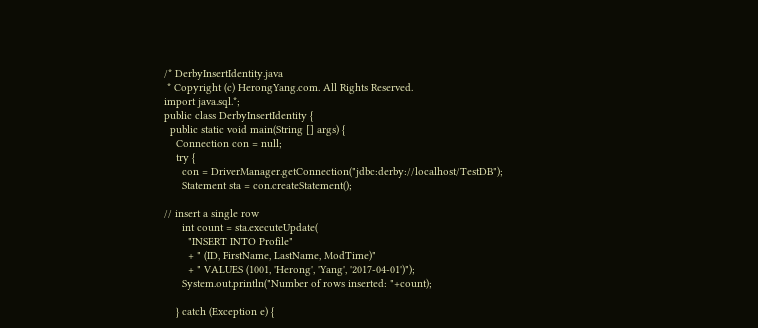/* DerbyInsertIdentity.java
 * Copyright (c) HerongYang.com. All Rights Reserved.
import java.sql.*;
public class DerbyInsertIdentity {
  public static void main(String [] args) {
    Connection con = null;
    try {
      con = DriverManager.getConnection("jdbc:derby://localhost/TestDB");
      Statement sta = con.createStatement();

// insert a single row
      int count = sta.executeUpdate(
        "INSERT INTO Profile"
        + " (ID, FirstName, LastName, ModTime)"
        + " VALUES (1001, 'Herong', 'Yang', '2017-04-01')");
      System.out.println("Number of rows inserted: "+count);

    } catch (Exception e) {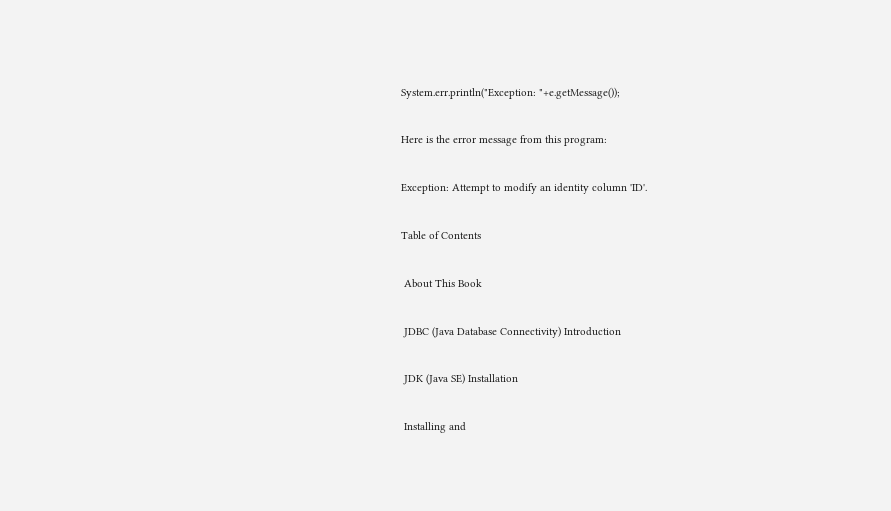System.err.println("Exception: "+e.getMessage());

Here is the error message from this program:

Exception: Attempt to modify an identity column 'ID'.

Table of Contents

 About This Book

 JDBC (Java Database Connectivity) Introduction

 JDK (Java SE) Installation

 Installing and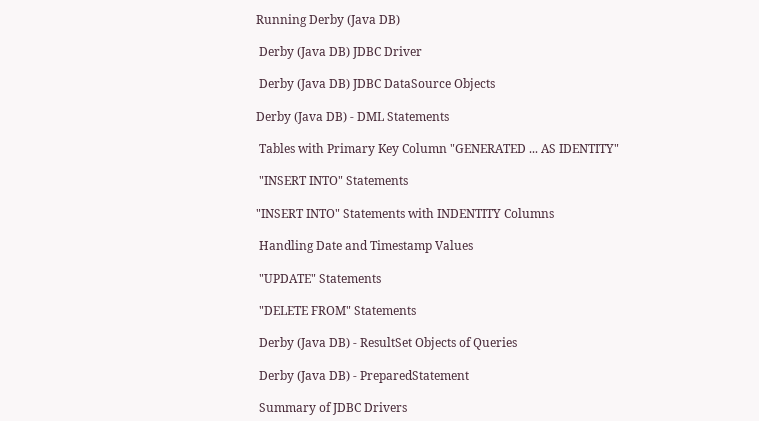Running Derby (Java DB)

 Derby (Java DB) JDBC Driver

 Derby (Java DB) JDBC DataSource Objects

Derby (Java DB) - DML Statements

 Tables with Primary Key Column "GENERATED ... AS IDENTITY"

 "INSERT INTO" Statements

"INSERT INTO" Statements with INDENTITY Columns

 Handling Date and Timestamp Values

 "UPDATE" Statements

 "DELETE FROM" Statements

 Derby (Java DB) - ResultSet Objects of Queries

 Derby (Java DB) - PreparedStatement

 Summary of JDBC Drivers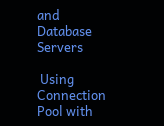and Database Servers

 Using Connection Pool with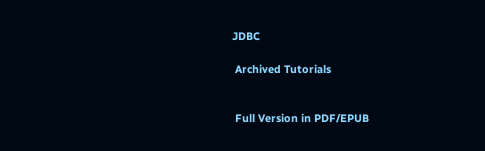JDBC

 Archived Tutorials


 Full Version in PDF/EPUB